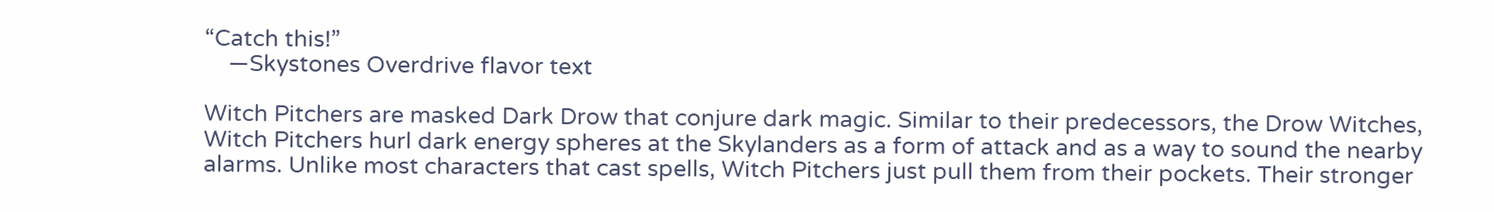“Catch this!”
    —Skystones Overdrive flavor text

Witch Pitchers are masked Dark Drow that conjure dark magic. Similar to their predecessors, the Drow Witches, Witch Pitchers hurl dark energy spheres at the Skylanders as a form of attack and as a way to sound the nearby alarms. Unlike most characters that cast spells, Witch Pitchers just pull them from their pockets. Their stronger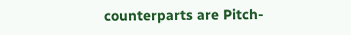counterparts are Pitch-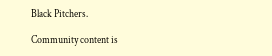Black Pitchers.

Community content is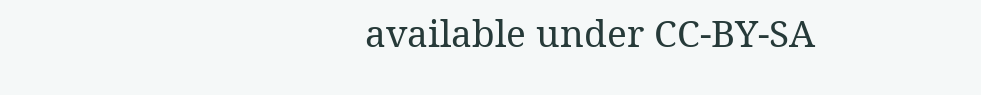available under CC-BY-SA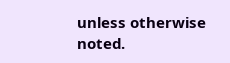unless otherwise noted.